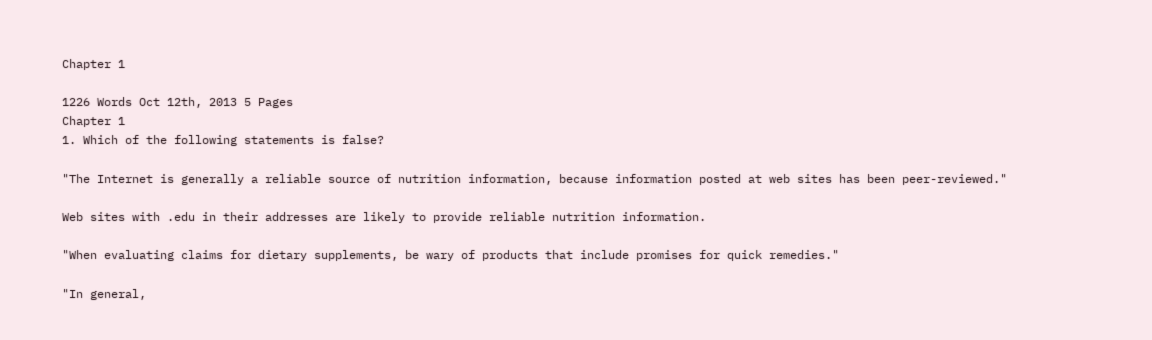Chapter 1

1226 Words Oct 12th, 2013 5 Pages
Chapter 1
1. Which of the following statements is false?

"The Internet is generally a reliable source of nutrition information, because information posted at web sites has been peer-reviewed."

Web sites with .edu in their addresses are likely to provide reliable nutrition information.

"When evaluating claims for dietary supplements, be wary of products that include promises for quick remedies."

"In general,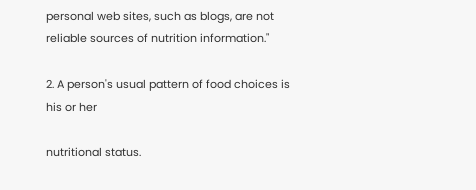personal web sites, such as blogs, are not reliable sources of nutrition information."

2. A person's usual pattern of food choices is his or her

nutritional status.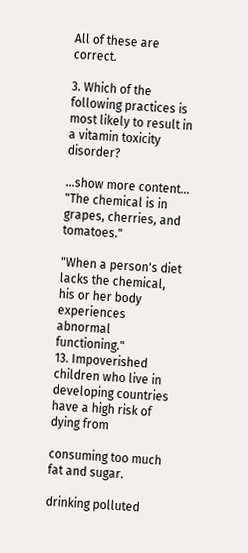All of these are correct.

3. Which of the following practices is most likely to result in a vitamin toxicity disorder?

…show more content…
"The chemical is in grapes, cherries, and tomatoes."

"When a person's diet lacks the chemical, his or her body experiences abnormal functioning."
13. Impoverished children who live in developing countries have a high risk of dying from

consuming too much fat and sugar.

drinking polluted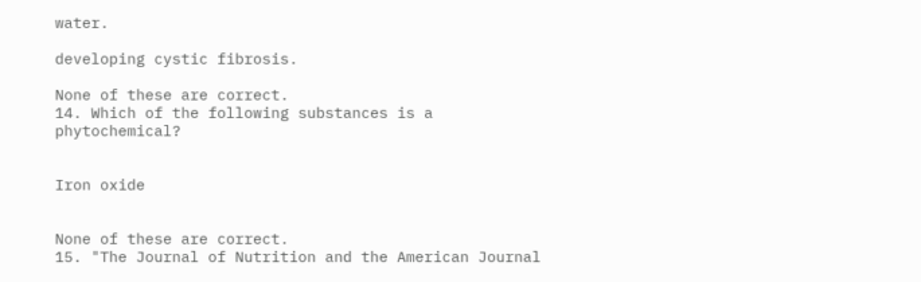water.

developing cystic fibrosis.

None of these are correct.
14. Which of the following substances is a phytochemical?


Iron oxide


None of these are correct.
15. "The Journal of Nutrition and the American Journal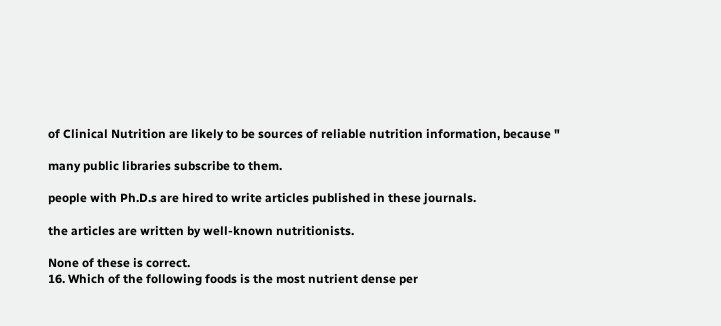of Clinical Nutrition are likely to be sources of reliable nutrition information, because "

many public libraries subscribe to them.

people with Ph.D.s are hired to write articles published in these journals.

the articles are written by well-known nutritionists.

None of these is correct.
16. Which of the following foods is the most nutrient dense per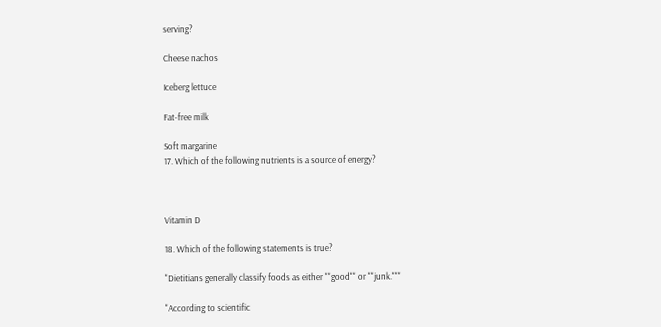serving?

Cheese nachos

Iceberg lettuce

Fat-free milk

Soft margarine
17. Which of the following nutrients is a source of energy?



Vitamin D

18. Which of the following statements is true?

"Dietitians generally classify foods as either ""good"" or ""junk."""

"According to scientific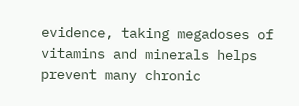evidence, taking megadoses of vitamins and minerals helps prevent many chronic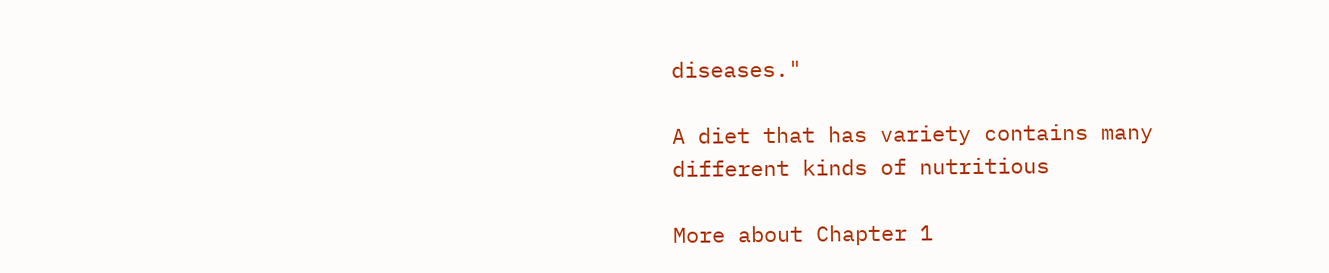diseases."

A diet that has variety contains many different kinds of nutritious

More about Chapter 1